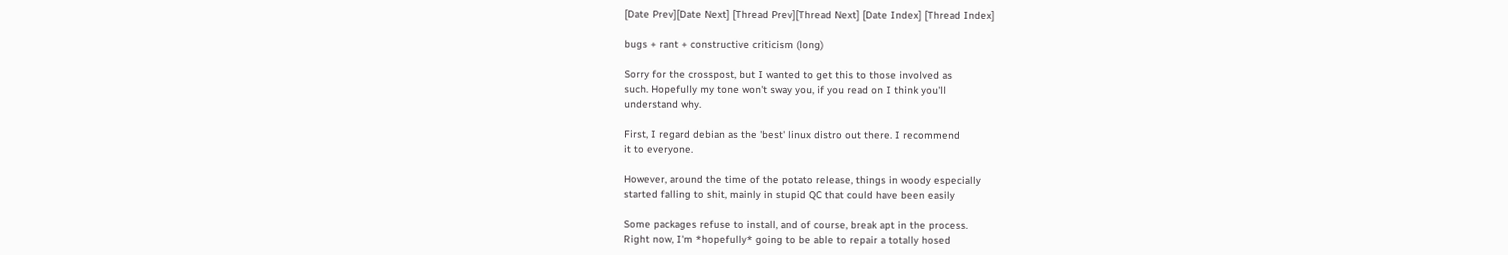[Date Prev][Date Next] [Thread Prev][Thread Next] [Date Index] [Thread Index]

bugs + rant + constructive criticism (long)

Sorry for the crosspost, but I wanted to get this to those involved as
such. Hopefully my tone won't sway you, if you read on I think you'll
understand why.

First, I regard debian as the 'best' linux distro out there. I recommend
it to everyone.

However, around the time of the potato release, things in woody especially
started falling to shit, mainly in stupid QC that could have been easily

Some packages refuse to install, and of course, break apt in the process.
Right now, I'm *hopefully* going to be able to repair a totally hosed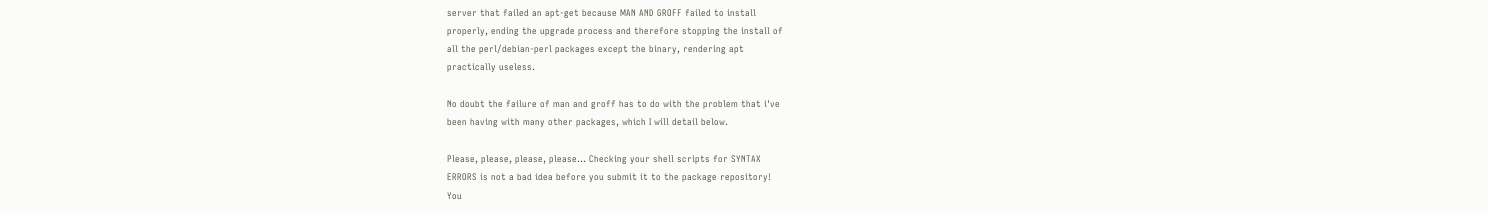server that failed an apt-get because MAN AND GROFF failed to install
properly, ending the upgrade process and therefore stopping the install of
all the perl/debian-perl packages except the binary, rendering apt
practically useless.

No doubt the failure of man and groff has to do with the problem that i've
been having with many other packages, which I will detail below.

Please, please, please, please... Checking your shell scripts for SYNTAX
ERRORS is not a bad idea before you submit it to the package repository!
You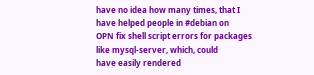have no idea how many times, that I have helped people in #debian on
OPN fix shell script errors for packages like mysql-server, which, could
have easily rendered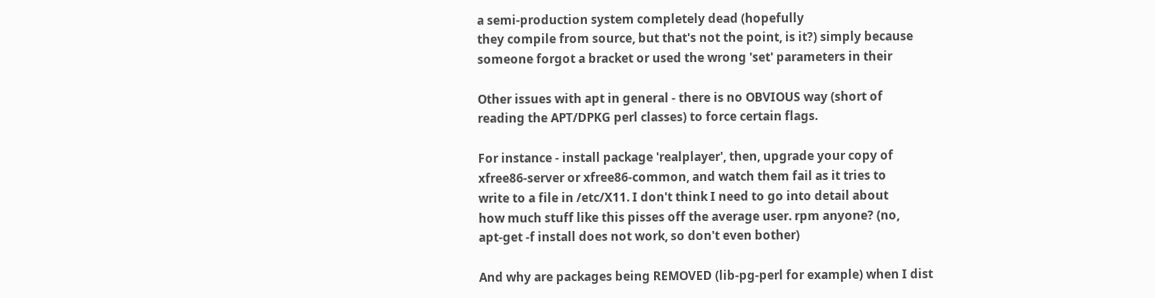a semi-production system completely dead (hopefully
they compile from source, but that's not the point, is it?) simply because
someone forgot a bracket or used the wrong 'set' parameters in their

Other issues with apt in general - there is no OBVIOUS way (short of
reading the APT/DPKG perl classes) to force certain flags.

For instance - install package 'realplayer', then, upgrade your copy of
xfree86-server or xfree86-common, and watch them fail as it tries to
write to a file in /etc/X11. I don't think I need to go into detail about
how much stuff like this pisses off the average user. rpm anyone? (no,
apt-get -f install does not work, so don't even bother)

And why are packages being REMOVED (lib-pg-perl for example) when I dist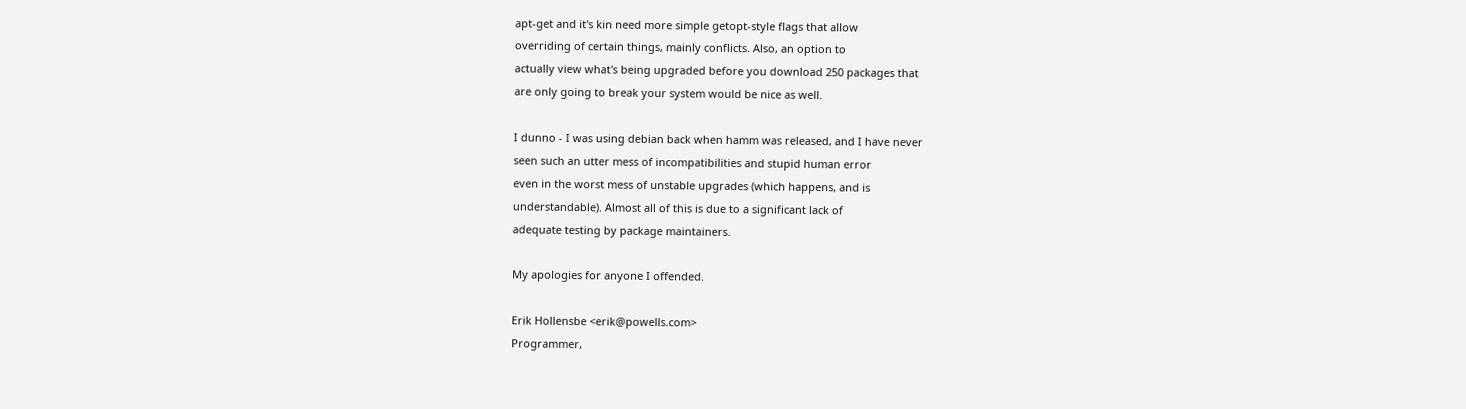apt-get and it's kin need more simple getopt-style flags that allow
overriding of certain things, mainly conflicts. Also, an option to
actually view what's being upgraded before you download 250 packages that
are only going to break your system would be nice as well.

I dunno - I was using debian back when hamm was released, and I have never
seen such an utter mess of incompatibilities and stupid human error
even in the worst mess of unstable upgrades (which happens, and is
understandable). Almost all of this is due to a significant lack of
adequate testing by package maintainers.

My apologies for anyone I offended.

Erik Hollensbe <erik@powells.com>
Programmer,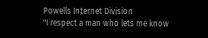Powells Internet Division
"I respect a man who lets me know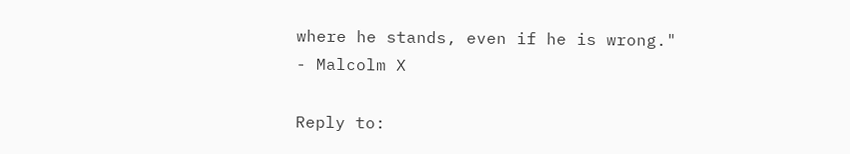where he stands, even if he is wrong."
- Malcolm X

Reply to: